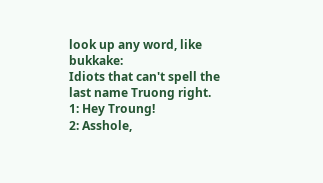look up any word, like bukkake:
Idiots that can't spell the last name Truong right.
1: Hey Troung!
2: Asshole,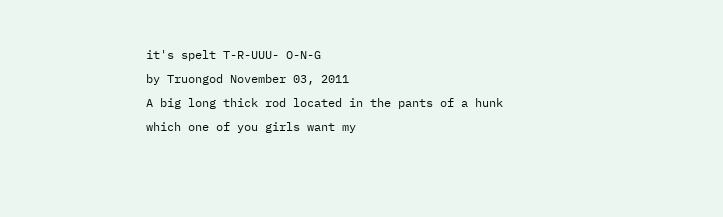it's spelt T-R-UUU- O-N-G
by Truongod November 03, 2011
A big long thick rod located in the pants of a hunk
which one of you girls want my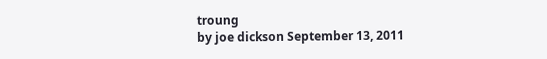troung
by joe dickson September 13, 2011